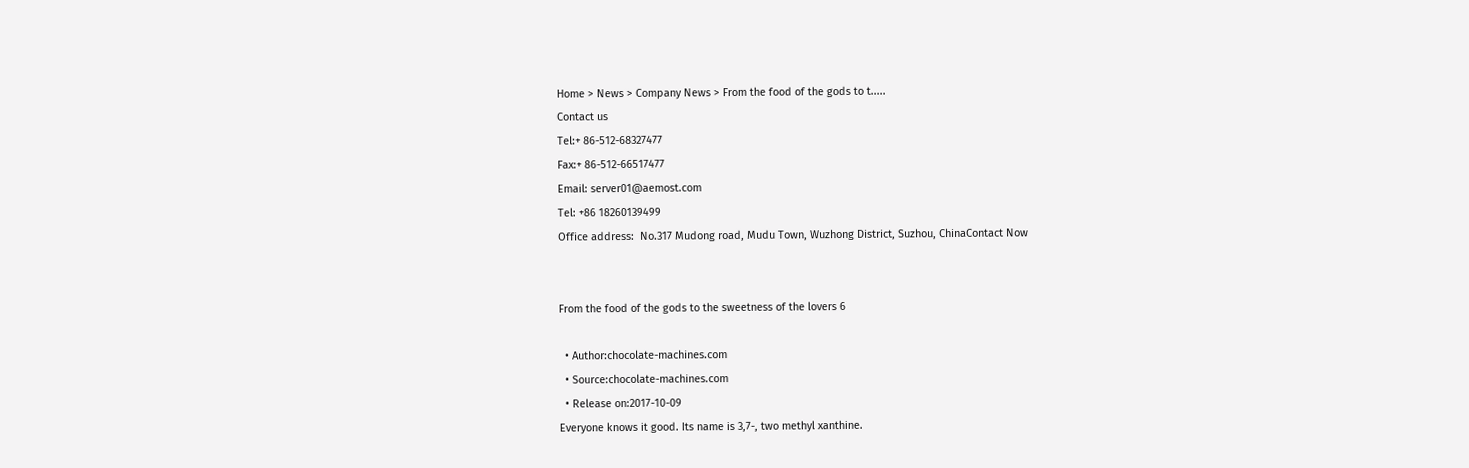Home > News > Company News > From the food of the gods to t.....
Contact us
Tel:+ 86-512-68327477
Fax:+ 86-512-66517477
Email: server01@aemost.com
Tel: +86 18260139499
Office address:  No.317 Mudong road, Mudu Town, Wuzhong District, Suzhou, ChinaContact Now


From the food of the gods to the sweetness of the lovers 6

  • Author:chocolate-machines.com
  • Source:chocolate-machines.com
  • Release on:2017-10-09
Everyone knows it good. Its name is 3,7-, two methyl xanthine.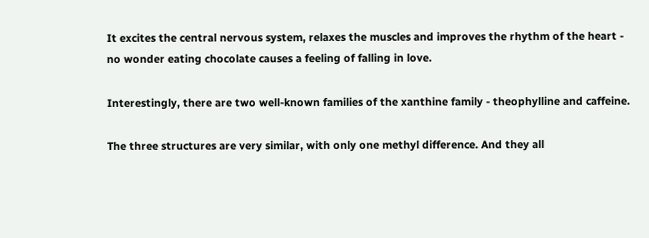It excites the central nervous system, relaxes the muscles and improves the rhythm of the heart - no wonder eating chocolate causes a feeling of falling in love.

Interestingly, there are two well-known families of the xanthine family - theophylline and caffeine.

The three structures are very similar, with only one methyl difference. And they all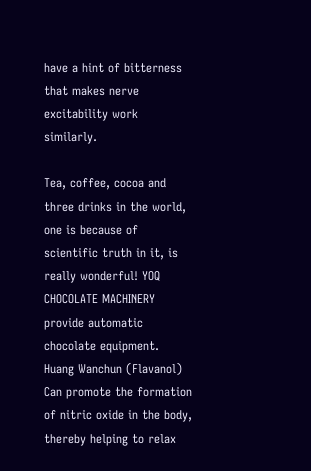have a hint of bitterness that makes nerve excitability work similarly.

Tea, coffee, cocoa and three drinks in the world, one is because of scientific truth in it, is really wonderful! YOQ CHOCOLATE MACHINERY provide automatic chocolate equipment.
Huang Wanchun (Flavanol)
Can promote the formation of nitric oxide in the body, thereby helping to relax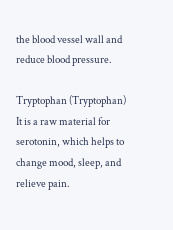the blood vessel wall and reduce blood pressure.

Tryptophan (Tryptophan)
It is a raw material for serotonin, which helps to change mood, sleep, and relieve pain.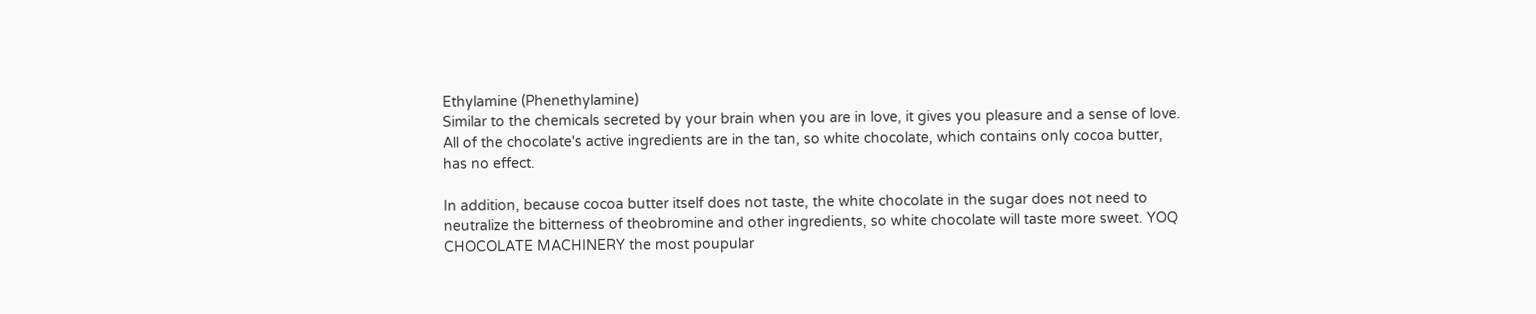Ethylamine (Phenethylamine)
Similar to the chemicals secreted by your brain when you are in love, it gives you pleasure and a sense of love. All of the chocolate's active ingredients are in the tan, so white chocolate, which contains only cocoa butter, has no effect.

In addition, because cocoa butter itself does not taste, the white chocolate in the sugar does not need to neutralize the bitterness of theobromine and other ingredients, so white chocolate will taste more sweet. YOQ CHOCOLATE MACHINERY the most poupular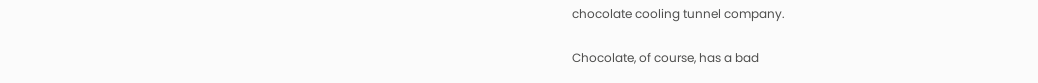chocolate cooling tunnel company.

Chocolate, of course, has a bad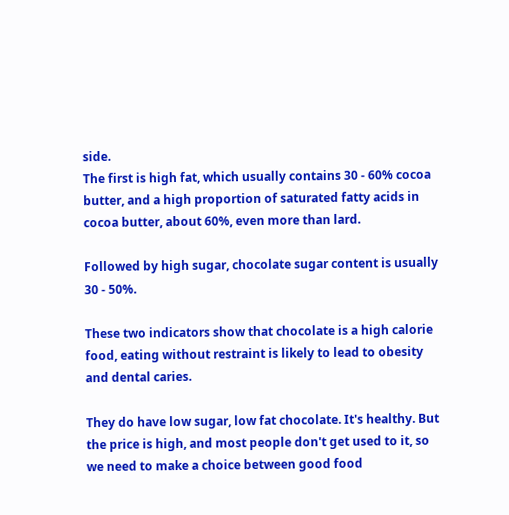side.
The first is high fat, which usually contains 30 - 60% cocoa butter, and a high proportion of saturated fatty acids in cocoa butter, about 60%, even more than lard.

Followed by high sugar, chocolate sugar content is usually 30 - 50%.

These two indicators show that chocolate is a high calorie food, eating without restraint is likely to lead to obesity and dental caries.

They do have low sugar, low fat chocolate. It's healthy. But the price is high, and most people don't get used to it, so we need to make a choice between good food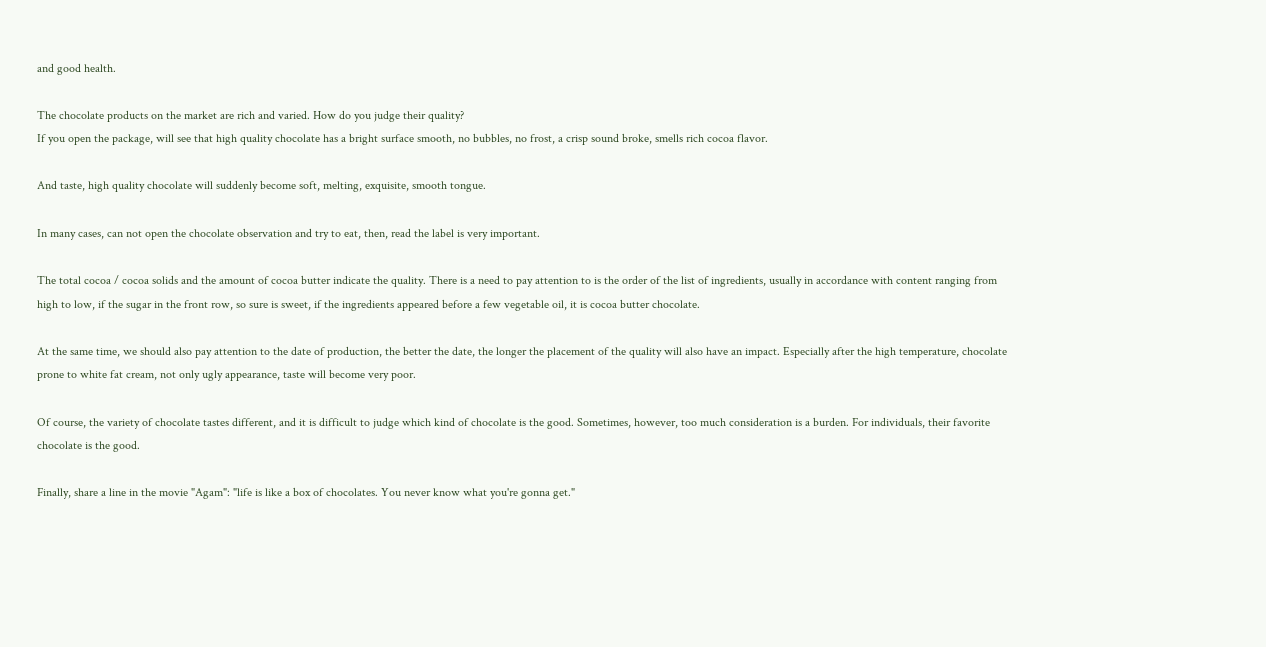and good health.

The chocolate products on the market are rich and varied. How do you judge their quality?
If you open the package, will see that high quality chocolate has a bright surface smooth, no bubbles, no frost, a crisp sound broke, smells rich cocoa flavor.

And taste, high quality chocolate will suddenly become soft, melting, exquisite, smooth tongue.

In many cases, can not open the chocolate observation and try to eat, then, read the label is very important.

The total cocoa / cocoa solids and the amount of cocoa butter indicate the quality. There is a need to pay attention to is the order of the list of ingredients, usually in accordance with content ranging from high to low, if the sugar in the front row, so sure is sweet, if the ingredients appeared before a few vegetable oil, it is cocoa butter chocolate.

At the same time, we should also pay attention to the date of production, the better the date, the longer the placement of the quality will also have an impact. Especially after the high temperature, chocolate prone to white fat cream, not only ugly appearance, taste will become very poor.

Of course, the variety of chocolate tastes different, and it is difficult to judge which kind of chocolate is the good. Sometimes, however, too much consideration is a burden. For individuals, their favorite chocolate is the good.

Finally, share a line in the movie "Agam": "life is like a box of chocolates. You never know what you're gonna get."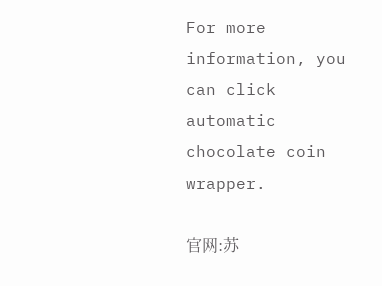For more information, you can click automatic chocolate coin wrapper.

官网:苏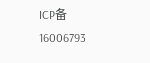ICP备 16006793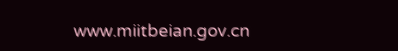www.miitbeian.gov.cn